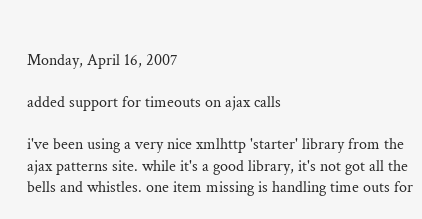Monday, April 16, 2007

added support for timeouts on ajax calls

i've been using a very nice xmlhttp 'starter' library from the ajax patterns site. while it's a good library, it's not got all the bells and whistles. one item missing is handling time outs for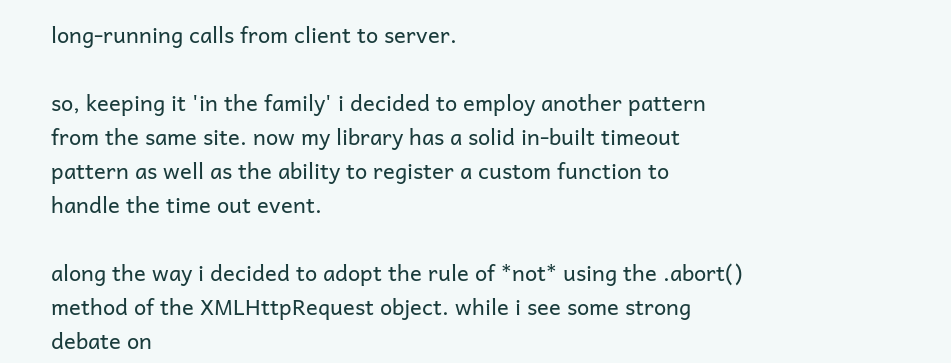long-running calls from client to server.

so, keeping it 'in the family' i decided to employ another pattern from the same site. now my library has a solid in-built timeout pattern as well as the ability to register a custom function to handle the time out event.

along the way i decided to adopt the rule of *not* using the .abort() method of the XMLHttpRequest object. while i see some strong debate on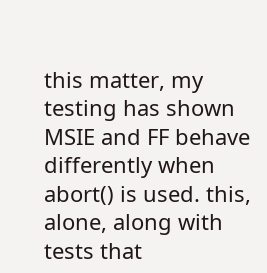this matter, my testing has shown MSIE and FF behave differently when abort() is used. this, alone, along with tests that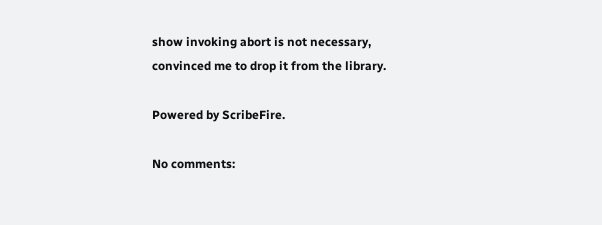show invoking abort is not necessary, convinced me to drop it from the library.

Powered by ScribeFire.

No comments: